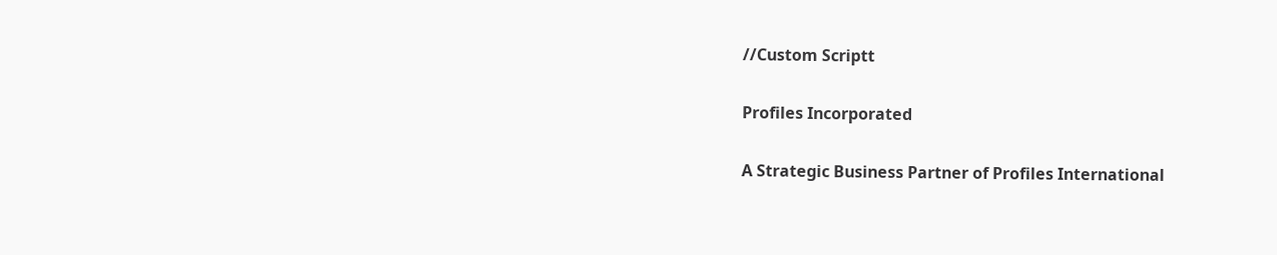//Custom Scriptt

Profiles Incorporated

A Strategic Business Partner of Profiles International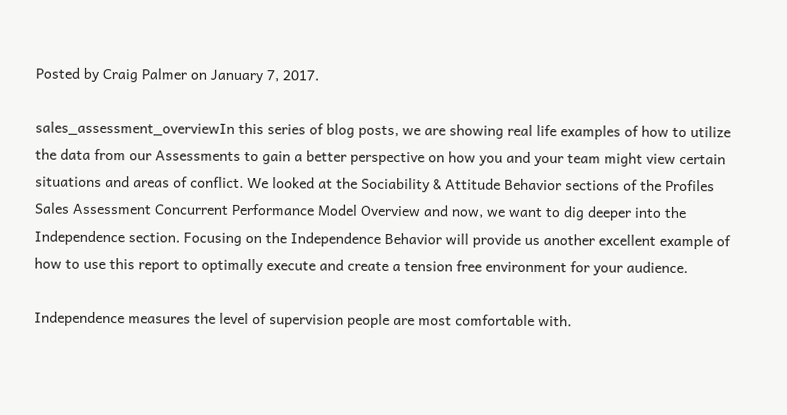Posted by Craig Palmer on January 7, 2017.

sales_assessment_overviewIn this series of blog posts, we are showing real life examples of how to utilize the data from our Assessments to gain a better perspective on how you and your team might view certain situations and areas of conflict. We looked at the Sociability & Attitude Behavior sections of the Profiles Sales Assessment Concurrent Performance Model Overview and now, we want to dig deeper into the Independence section. Focusing on the Independence Behavior will provide us another excellent example of how to use this report to optimally execute and create a tension free environment for your audience.

Independence measures the level of supervision people are most comfortable with.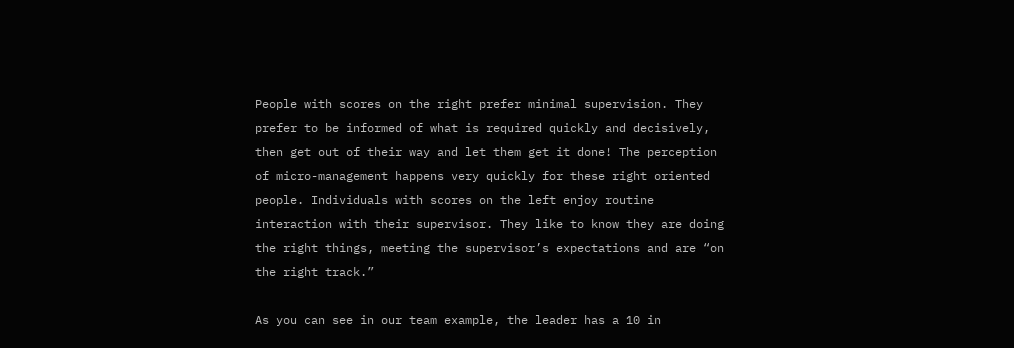People with scores on the right prefer minimal supervision. They prefer to be informed of what is required quickly and decisively, then get out of their way and let them get it done! The perception of micro-management happens very quickly for these right oriented people. Individuals with scores on the left enjoy routine interaction with their supervisor. They like to know they are doing the right things, meeting the supervisor’s expectations and are “on the right track.”

As you can see in our team example, the leader has a 10 in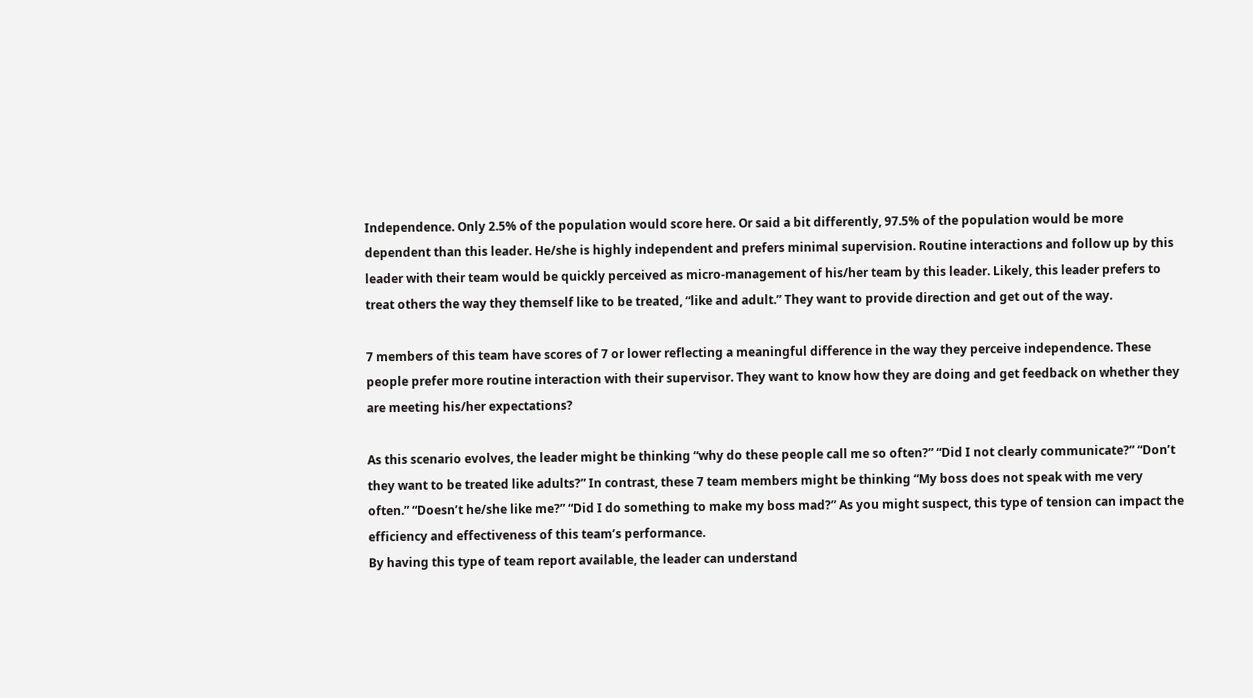Independence. Only 2.5% of the population would score here. Or said a bit differently, 97.5% of the population would be more dependent than this leader. He/she is highly independent and prefers minimal supervision. Routine interactions and follow up by this leader with their team would be quickly perceived as micro-management of his/her team by this leader. Likely, this leader prefers to treat others the way they themself like to be treated, “like and adult.” They want to provide direction and get out of the way.

7 members of this team have scores of 7 or lower reflecting a meaningful difference in the way they perceive independence. These people prefer more routine interaction with their supervisor. They want to know how they are doing and get feedback on whether they are meeting his/her expectations?

As this scenario evolves, the leader might be thinking “why do these people call me so often?” “Did I not clearly communicate?” “Don’t they want to be treated like adults?” In contrast, these 7 team members might be thinking “My boss does not speak with me very often.” “Doesn’t he/she like me?” “Did I do something to make my boss mad?” As you might suspect, this type of tension can impact the efficiency and effectiveness of this team’s performance.
By having this type of team report available, the leader can understand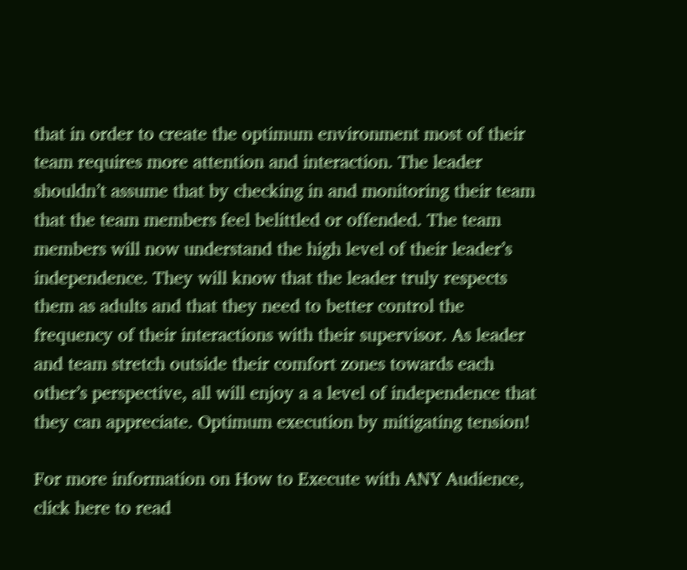that in order to create the optimum environment most of their team requires more attention and interaction. The leader shouldn’t assume that by checking in and monitoring their team that the team members feel belittled or offended. The team members will now understand the high level of their leader’s independence. They will know that the leader truly respects them as adults and that they need to better control the frequency of their interactions with their supervisor. As leader and team stretch outside their comfort zones towards each other’s perspective, all will enjoy a a level of independence that they can appreciate. Optimum execution by mitigating tension!

For more information on How to Execute with ANY Audience, click here to read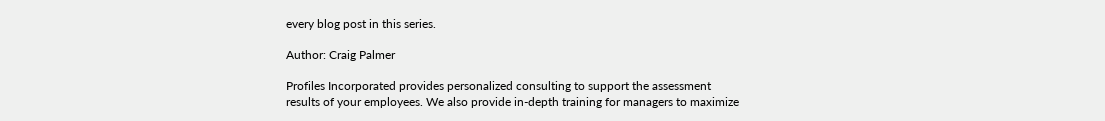every blog post in this series.

Author: Craig Palmer

Profiles Incorporated provides personalized consulting to support the assessment results of your employees. We also provide in-depth training for managers to maximize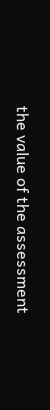the value of the assessment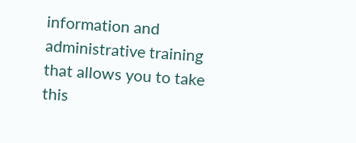information and administrative training that allows you to take this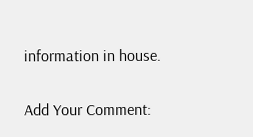information in house.

Add Your Comment: